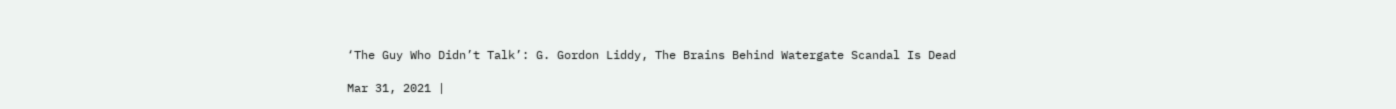‘The Guy Who Didn’t Talk’: G. Gordon Liddy, The Brains Behind Watergate Scandal Is Dead

Mar 31, 2021 |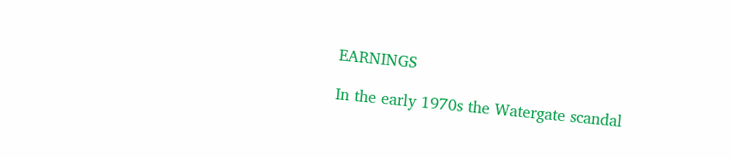EARNINGS

In the early 1970s the Watergate scandal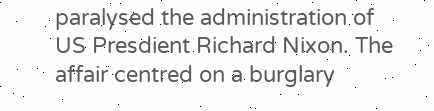paralysed the administration of US Presdient Richard Nixon. The affair centred on a burglary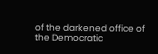of the darkened office of the Democratic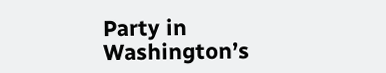Party in Washington’s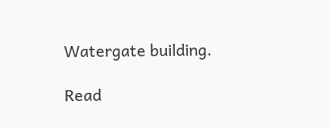Watergate building.

Read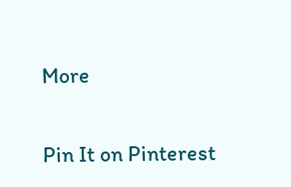More

Pin It on Pinterest